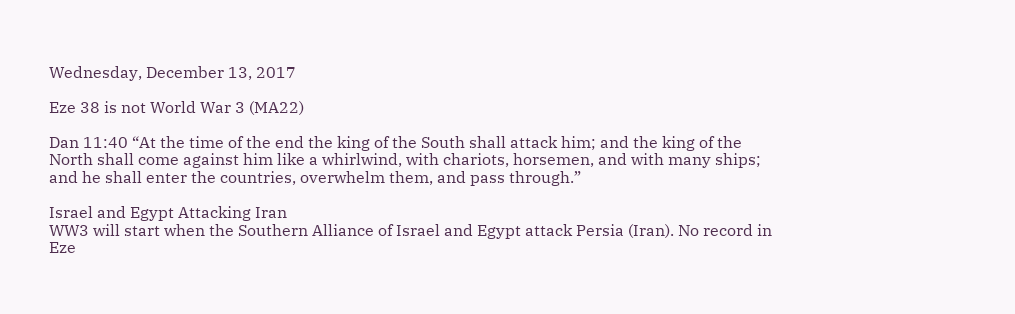Wednesday, December 13, 2017

Eze 38 is not World War 3 (MA22)

Dan 11:40 “At the time of the end the king of the South shall attack him; and the king of the North shall come against him like a whirlwind, with chariots, horsemen, and with many ships; and he shall enter the countries, overwhelm them, and pass through.”

Israel and Egypt Attacking Iran
WW3 will start when the Southern Alliance of Israel and Egypt attack Persia (Iran). No record in Eze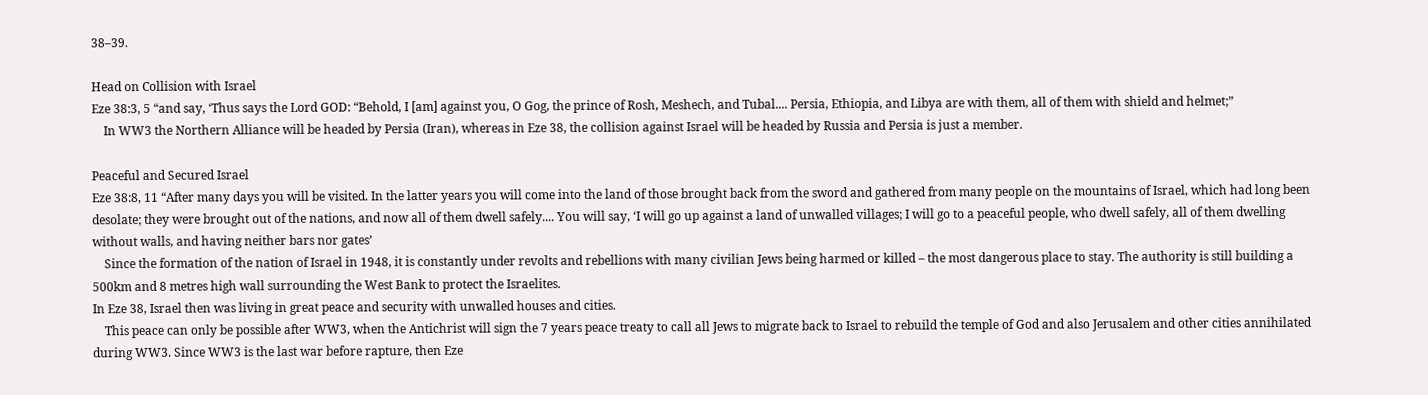38–39.

Head on Collision with Israel
Eze 38:3, 5 “and say, ‘Thus says the Lord GOD: “Behold, I [am] against you, O Gog, the prince of Rosh, Meshech, and Tubal.... Persia, Ethiopia, and Libya are with them, all of them with shield and helmet;”
    In WW3 the Northern Alliance will be headed by Persia (Iran), whereas in Eze 38, the collision against Israel will be headed by Russia and Persia is just a member.

Peaceful and Secured Israel
Eze 38:8, 11 “After many days you will be visited. In the latter years you will come into the land of those brought back from the sword and gathered from many people on the mountains of Israel, which had long been desolate; they were brought out of the nations, and now all of them dwell safely.... You will say, ‘I will go up against a land of unwalled villages; I will go to a peaceful people, who dwell safely, all of them dwelling without walls, and having neither bars nor gates’
    Since the formation of the nation of Israel in 1948, it is constantly under revolts and rebellions with many civilian Jews being harmed or killed – the most dangerous place to stay. The authority is still building a 500km and 8 metres high wall surrounding the West Bank to protect the Israelites.
In Eze 38, Israel then was living in great peace and security with unwalled houses and cities.
    This peace can only be possible after WW3, when the Antichrist will sign the 7 years peace treaty to call all Jews to migrate back to Israel to rebuild the temple of God and also Jerusalem and other cities annihilated during WW3. Since WW3 is the last war before rapture, then Eze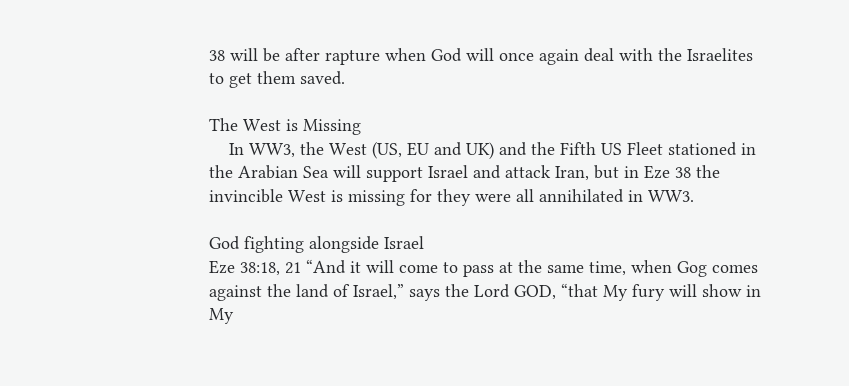38 will be after rapture when God will once again deal with the Israelites to get them saved.

The West is Missing
    In WW3, the West (US, EU and UK) and the Fifth US Fleet stationed in the Arabian Sea will support Israel and attack Iran, but in Eze 38 the invincible West is missing for they were all annihilated in WW3.

God fighting alongside Israel
Eze 38:18, 21 “And it will come to pass at the same time, when Gog comes against the land of Israel,” says the Lord GOD, “that My fury will show in My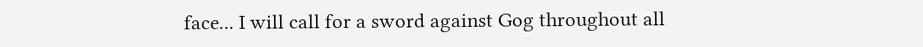face... I will call for a sword against Gog throughout all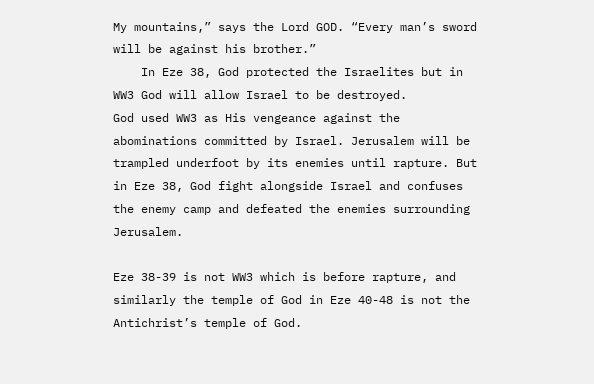My mountains,” says the Lord GOD. “Every man’s sword will be against his brother.”
    In Eze 38, God protected the Israelites but in WW3 God will allow Israel to be destroyed.
God used WW3 as His vengeance against the abominations committed by Israel. Jerusalem will be trampled underfoot by its enemies until rapture. But in Eze 38, God fight alongside Israel and confuses the enemy camp and defeated the enemies surrounding Jerusalem.

Eze 38-39 is not WW3 which is before rapture, and similarly the temple of God in Eze 40-48 is not the Antichrist’s temple of God.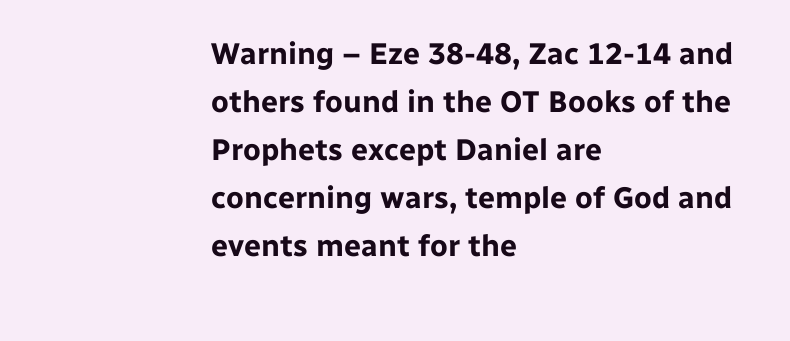Warning – Eze 38-48, Zac 12-14 and others found in the OT Books of the Prophets except Daniel are concerning wars, temple of God and events meant for the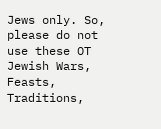Jews only. So, please do not use these OT Jewish Wars, Feasts, Traditions,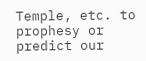Temple, etc. to prophesy or predict our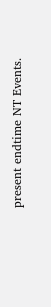present endtime NT Events.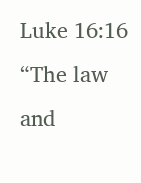Luke 16:16 “The law and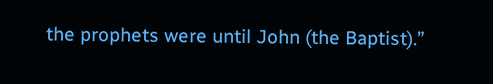the prophets were until John (the Baptist).”